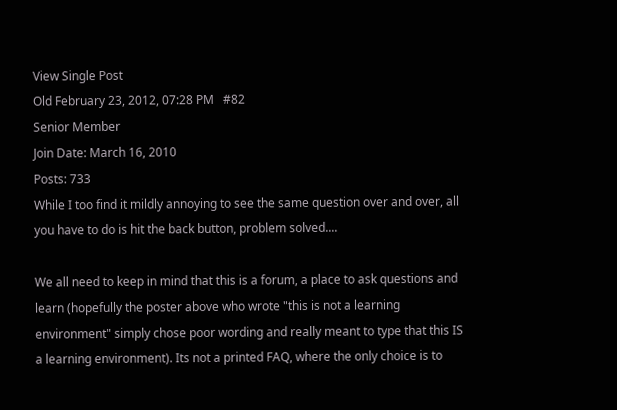View Single Post
Old February 23, 2012, 07:28 PM   #82
Senior Member
Join Date: March 16, 2010
Posts: 733
While I too find it mildly annoying to see the same question over and over, all you have to do is hit the back button, problem solved....

We all need to keep in mind that this is a forum, a place to ask questions and learn (hopefully the poster above who wrote "this is not a learning environment" simply chose poor wording and really meant to type that this IS a learning environment). Its not a printed FAQ, where the only choice is to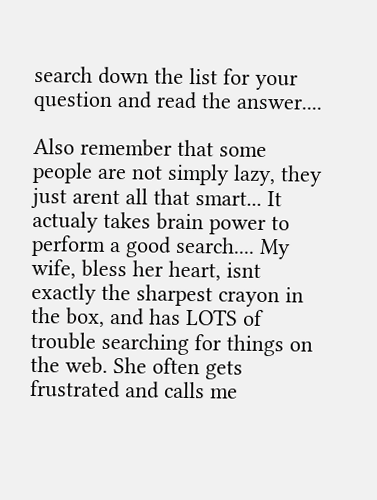search down the list for your question and read the answer....

Also remember that some people are not simply lazy, they just arent all that smart... It actualy takes brain power to perform a good search.... My wife, bless her heart, isnt exactly the sharpest crayon in the box, and has LOTS of trouble searching for things on the web. She often gets frustrated and calls me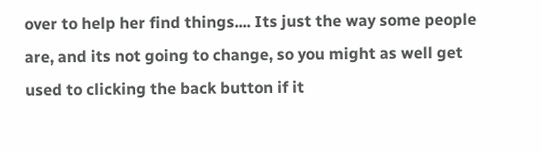over to help her find things.... Its just the way some people are, and its not going to change, so you might as well get used to clicking the back button if it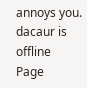annoys you.
dacaur is offline
Page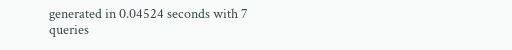generated in 0.04524 seconds with 7 queries